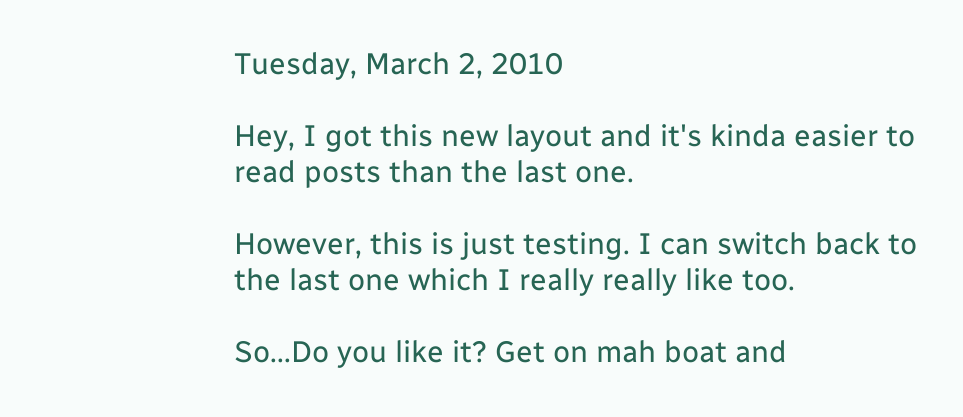Tuesday, March 2, 2010

Hey, I got this new layout and it's kinda easier to read posts than the last one.

However, this is just testing. I can switch back to the last one which I really really like too.

So...Do you like it? Get on mah boat and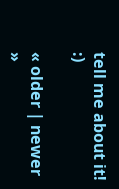tell me about it! :)

« older | newer »